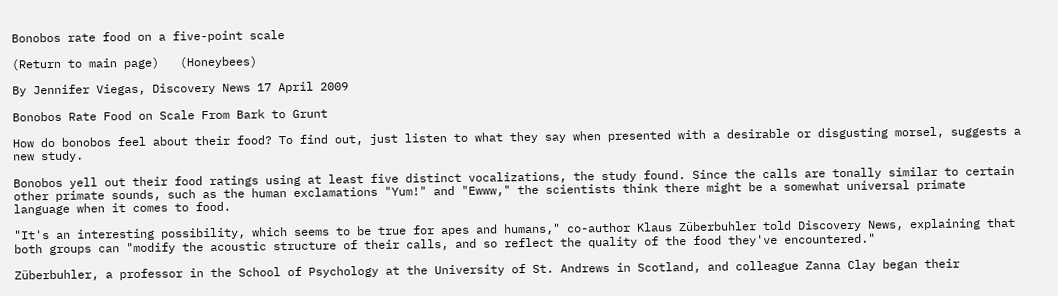Bonobos rate food on a five-point scale

(Return to main page)   (Honeybees)

By Jennifer Viegas, Discovery News 17 April 2009

Bonobos Rate Food on Scale From Bark to Grunt

How do bonobos feel about their food? To find out, just listen to what they say when presented with a desirable or disgusting morsel, suggests a new study.

Bonobos yell out their food ratings using at least five distinct vocalizations, the study found. Since the calls are tonally similar to certain other primate sounds, such as the human exclamations "Yum!" and "Ewww," the scientists think there might be a somewhat universal primate language when it comes to food.

"It's an interesting possibility, which seems to be true for apes and humans," co-author Klaus Züberbuhler told Discovery News, explaining that both groups can "modify the acoustic structure of their calls, and so reflect the quality of the food they've encountered."

Züberbuhler, a professor in the School of Psychology at the University of St. Andrews in Scotland, and colleague Zanna Clay began their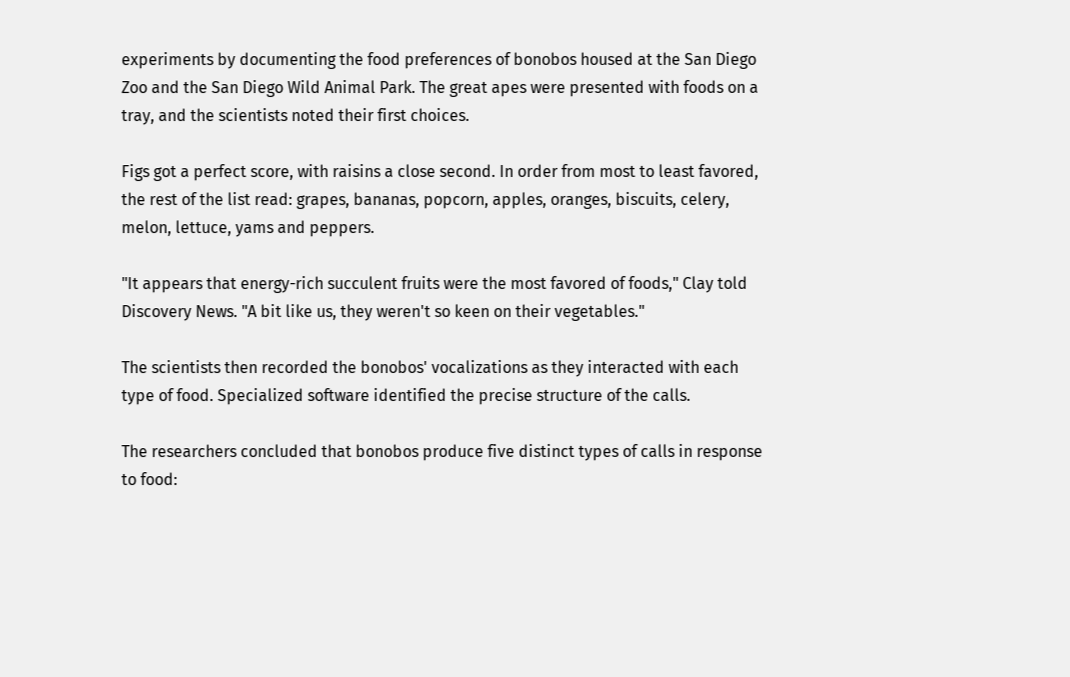experiments by documenting the food preferences of bonobos housed at the San Diego Zoo and the San Diego Wild Animal Park. The great apes were presented with foods on a tray, and the scientists noted their first choices.

Figs got a perfect score, with raisins a close second. In order from most to least favored, the rest of the list read: grapes, bananas, popcorn, apples, oranges, biscuits, celery, melon, lettuce, yams and peppers.

"It appears that energy-rich succulent fruits were the most favored of foods," Clay told Discovery News. "A bit like us, they weren't so keen on their vegetables."

The scientists then recorded the bonobos' vocalizations as they interacted with each type of food. Specialized software identified the precise structure of the calls.

The researchers concluded that bonobos produce five distinct types of calls in response to food: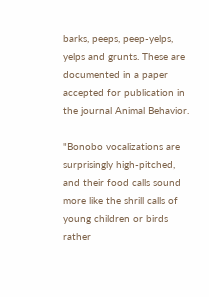barks, peeps, peep-yelps, yelps and grunts. These are documented in a paper accepted for publication in the journal Animal Behavior.

"Bonobo vocalizations are surprisingly high-pitched, and their food calls sound more like the shrill calls of young children or birds rather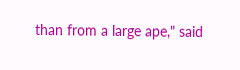than from a large ape," said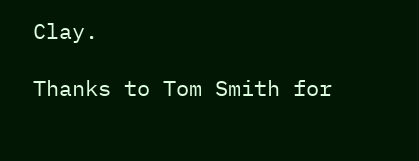Clay.

Thanks to Tom Smith for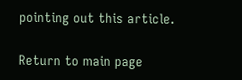pointing out this article.

Return to main page